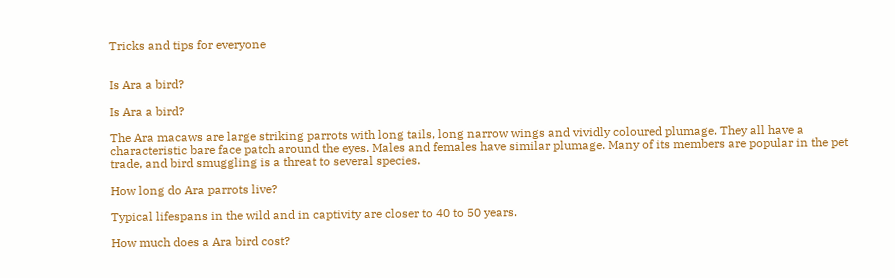Tricks and tips for everyone


Is Ara a bird?

Is Ara a bird?

The Ara macaws are large striking parrots with long tails, long narrow wings and vividly coloured plumage. They all have a characteristic bare face patch around the eyes. Males and females have similar plumage. Many of its members are popular in the pet trade, and bird smuggling is a threat to several species.

How long do Ara parrots live?

Typical lifespans in the wild and in captivity are closer to 40 to 50 years.

How much does a Ara bird cost?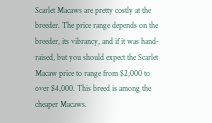Scarlet Macaws are pretty costly at the breeder. The price range depends on the breeder, its vibrancy, and if it was hand-raised, but you should expect the Scarlet Macaw price to range from $2,000 to over $4,000. This breed is among the cheaper Macaws.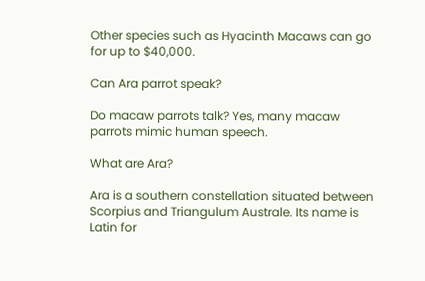Other species such as Hyacinth Macaws can go for up to $40,000.

Can Ara parrot speak?

Do macaw parrots talk? Yes, many macaw parrots mimic human speech.

What are Ara?

Ara is a southern constellation situated between Scorpius and Triangulum Australe. Its name is Latin for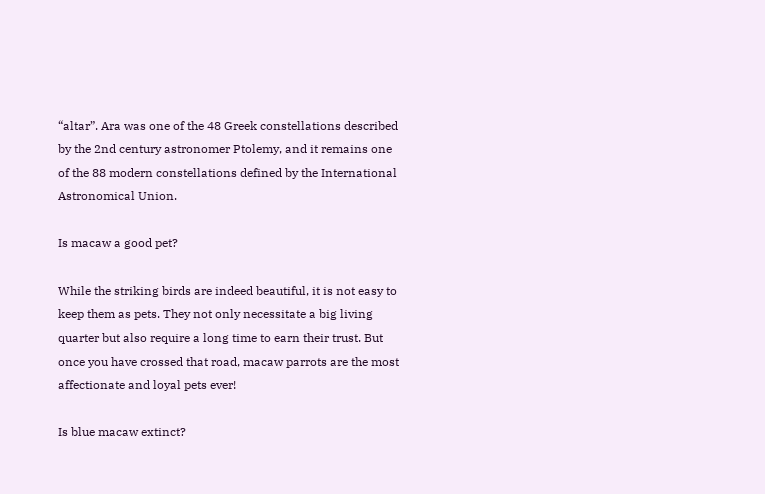“altar”. Ara was one of the 48 Greek constellations described by the 2nd century astronomer Ptolemy, and it remains one of the 88 modern constellations defined by the International Astronomical Union.

Is macaw a good pet?

While the striking birds are indeed beautiful, it is not easy to keep them as pets. They not only necessitate a big living quarter but also require a long time to earn their trust. But once you have crossed that road, macaw parrots are the most affectionate and loyal pets ever!

Is blue macaw extinct?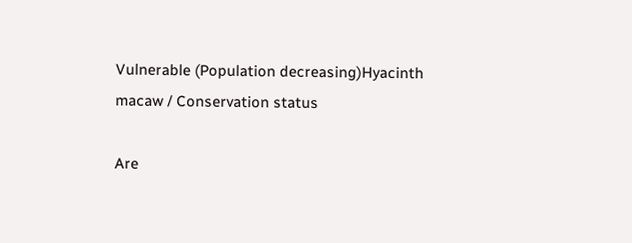Vulnerable (Population decreasing)Hyacinth macaw / Conservation status

Are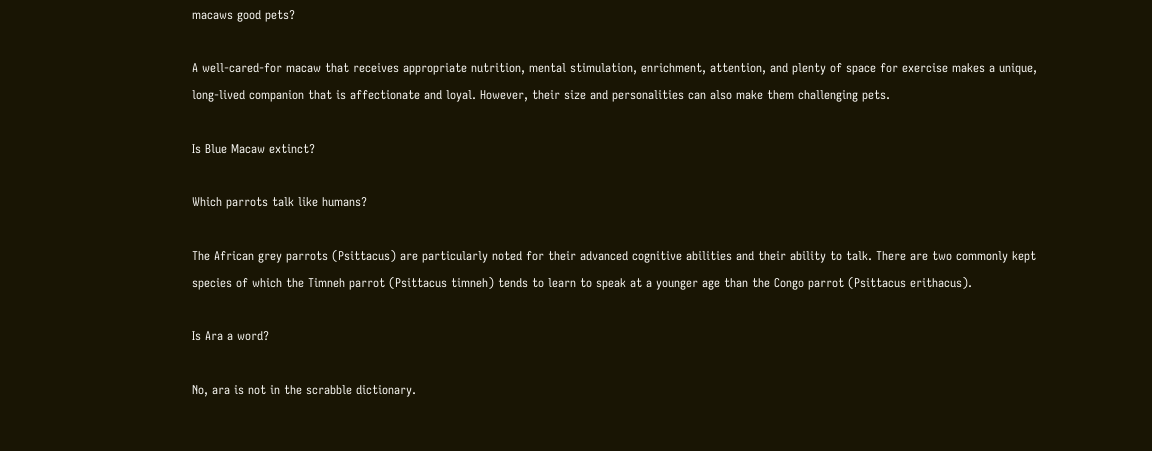macaws good pets?

A well-cared-for macaw that receives appropriate nutrition, mental stimulation, enrichment, attention, and plenty of space for exercise makes a unique, long-lived companion that is affectionate and loyal. However, their size and personalities can also make them challenging pets.

Is Blue Macaw extinct?

Which parrots talk like humans?

The African grey parrots (Psittacus) are particularly noted for their advanced cognitive abilities and their ability to talk. There are two commonly kept species of which the Timneh parrot (Psittacus timneh) tends to learn to speak at a younger age than the Congo parrot (Psittacus erithacus).

Is Ara a word?

No, ara is not in the scrabble dictionary.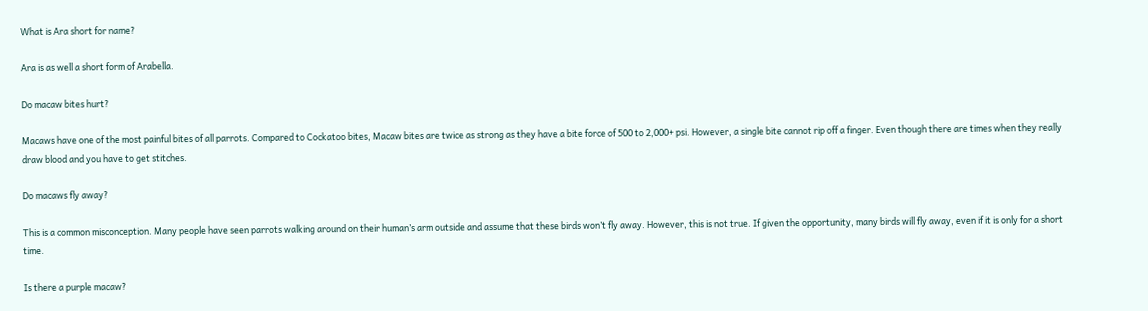What is Ara short for name?

Ara is as well a short form of Arabella.

Do macaw bites hurt?

Macaws have one of the most painful bites of all parrots. Compared to Cockatoo bites, Macaw bites are twice as strong as they have a bite force of 500 to 2,000+ psi. However, a single bite cannot rip off a finger. Even though there are times when they really draw blood and you have to get stitches.

Do macaws fly away?

This is a common misconception. Many people have seen parrots walking around on their human’s arm outside and assume that these birds won’t fly away. However, this is not true. If given the opportunity, many birds will fly away, even if it is only for a short time.

Is there a purple macaw?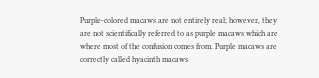Purple-colored macaws are not entirely real; however, they are not scientifically referred to as purple macaws which are where most of the confusion comes from. Purple macaws are correctly called hyacinth macaws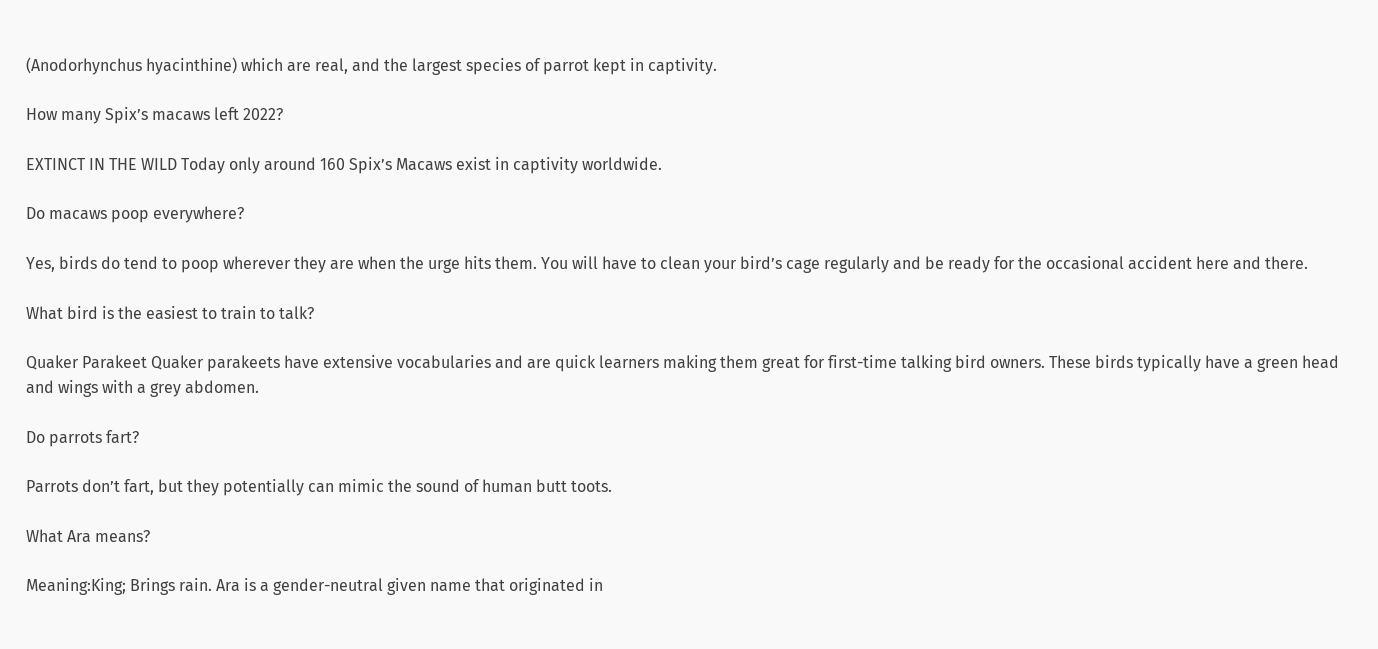(Anodorhynchus hyacinthine) which are real, and the largest species of parrot kept in captivity.

How many Spix’s macaws left 2022?

EXTINCT IN THE WILD Today only around 160 Spix’s Macaws exist in captivity worldwide.

Do macaws poop everywhere?

Yes, birds do tend to poop wherever they are when the urge hits them. You will have to clean your bird’s cage regularly and be ready for the occasional accident here and there.

What bird is the easiest to train to talk?

Quaker Parakeet Quaker parakeets have extensive vocabularies and are quick learners making them great for first-time talking bird owners. These birds typically have a green head and wings with a grey abdomen.

Do parrots fart?

Parrots don’t fart, but they potentially can mimic the sound of human butt toots.

What Ara means?

Meaning:King; Brings rain. Ara is a gender-neutral given name that originated in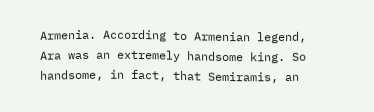Armenia. According to Armenian legend, Ara was an extremely handsome king. So handsome, in fact, that Semiramis, an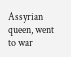Assyrian queen, went to war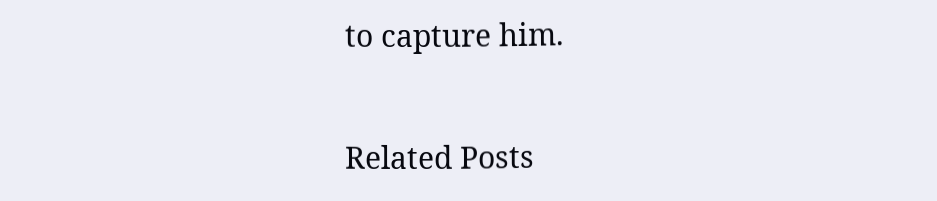to capture him.

Related Posts